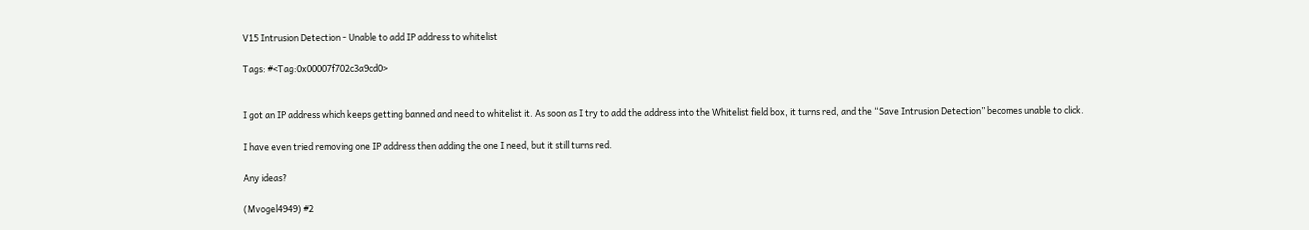V15 Intrusion Detection - Unable to add IP address to whitelist

Tags: #<Tag:0x00007f702c3a9cd0>


I got an IP address which keeps getting banned and need to whitelist it. As soon as I try to add the address into the Whitelist field box, it turns red, and the “Save Intrusion Detection” becomes unable to click.

I have even tried removing one IP address then adding the one I need, but it still turns red.

Any ideas?

(Mvogel4949) #2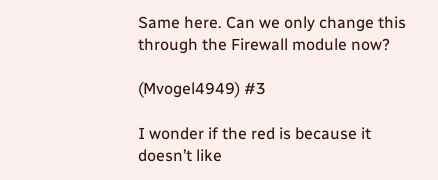Same here. Can we only change this through the Firewall module now?

(Mvogel4949) #3

I wonder if the red is because it doesn’t like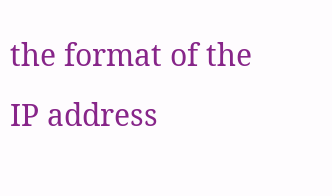the format of the IP address